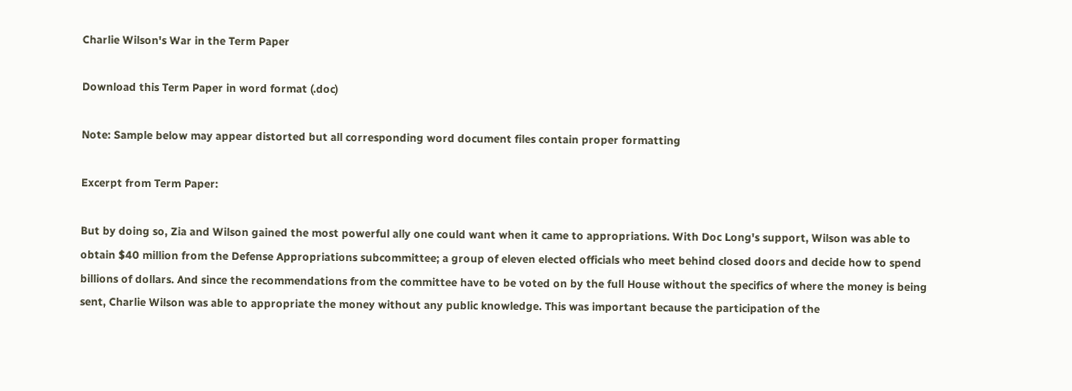Charlie Wilson's War in the Term Paper

Download this Term Paper in word format (.doc)

Note: Sample below may appear distorted but all corresponding word document files contain proper formatting

Excerpt from Term Paper:

But by doing so, Zia and Wilson gained the most powerful ally one could want when it came to appropriations. With Doc Long's support, Wilson was able to obtain $40 million from the Defense Appropriations subcommittee; a group of eleven elected officials who meet behind closed doors and decide how to spend billions of dollars. And since the recommendations from the committee have to be voted on by the full House without the specifics of where the money is being sent, Charlie Wilson was able to appropriate the money without any public knowledge. This was important because the participation of the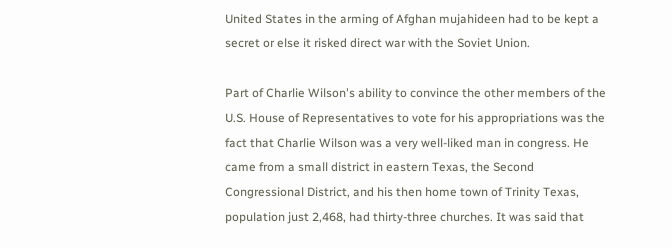United States in the arming of Afghan mujahideen had to be kept a secret or else it risked direct war with the Soviet Union.

Part of Charlie Wilson's ability to convince the other members of the U.S. House of Representatives to vote for his appropriations was the fact that Charlie Wilson was a very well-liked man in congress. He came from a small district in eastern Texas, the Second Congressional District, and his then home town of Trinity Texas, population just 2,468, had thirty-three churches. It was said that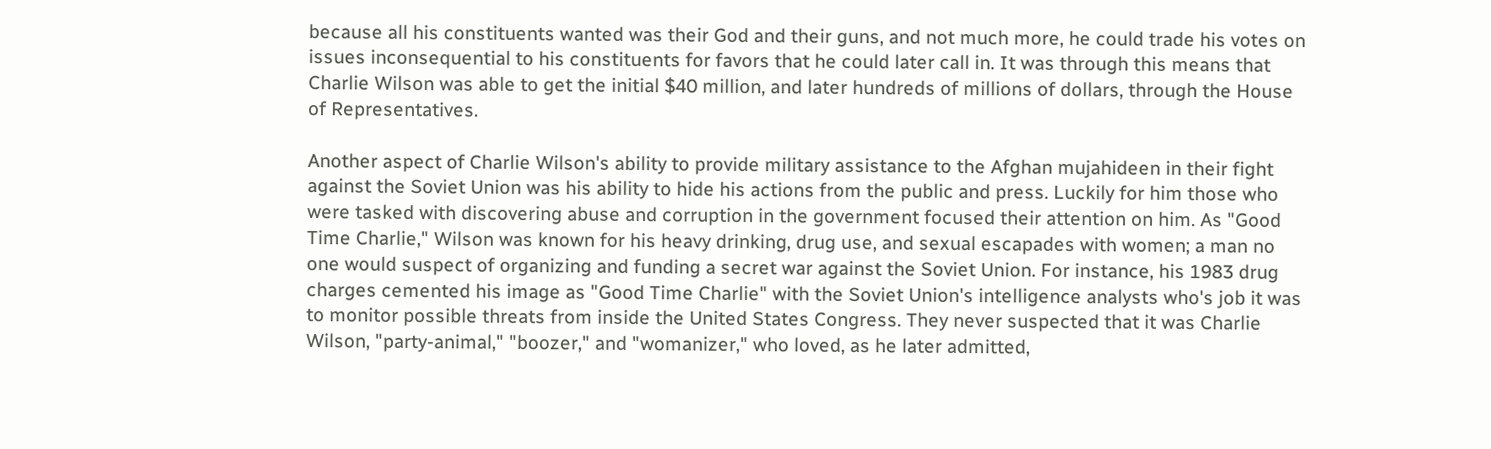because all his constituents wanted was their God and their guns, and not much more, he could trade his votes on issues inconsequential to his constituents for favors that he could later call in. It was through this means that Charlie Wilson was able to get the initial $40 million, and later hundreds of millions of dollars, through the House of Representatives.

Another aspect of Charlie Wilson's ability to provide military assistance to the Afghan mujahideen in their fight against the Soviet Union was his ability to hide his actions from the public and press. Luckily for him those who were tasked with discovering abuse and corruption in the government focused their attention on him. As "Good Time Charlie," Wilson was known for his heavy drinking, drug use, and sexual escapades with women; a man no one would suspect of organizing and funding a secret war against the Soviet Union. For instance, his 1983 drug charges cemented his image as "Good Time Charlie" with the Soviet Union's intelligence analysts who's job it was to monitor possible threats from inside the United States Congress. They never suspected that it was Charlie Wilson, "party-animal," "boozer," and "womanizer," who loved, as he later admitted,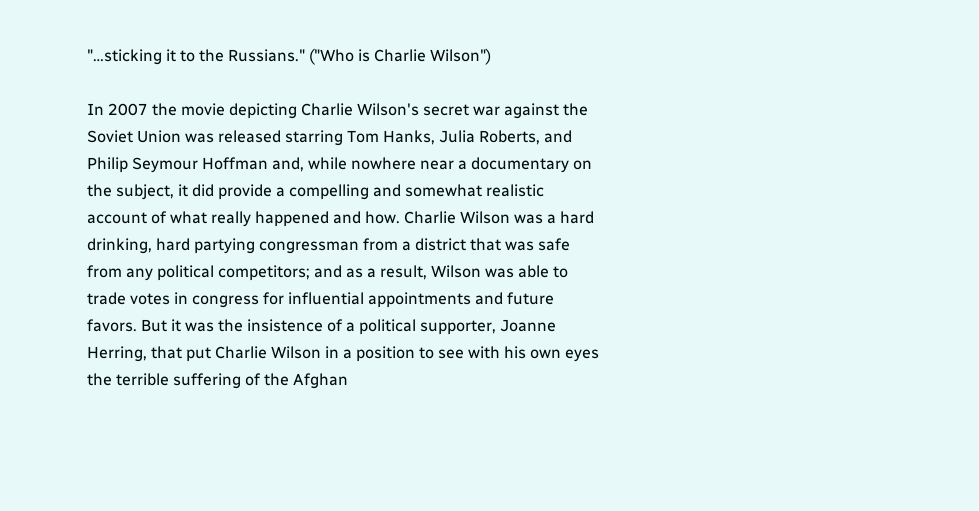"…sticking it to the Russians." ("Who is Charlie Wilson")

In 2007 the movie depicting Charlie Wilson's secret war against the Soviet Union was released starring Tom Hanks, Julia Roberts, and Philip Seymour Hoffman and, while nowhere near a documentary on the subject, it did provide a compelling and somewhat realistic account of what really happened and how. Charlie Wilson was a hard drinking, hard partying congressman from a district that was safe from any political competitors; and as a result, Wilson was able to trade votes in congress for influential appointments and future favors. But it was the insistence of a political supporter, Joanne Herring, that put Charlie Wilson in a position to see with his own eyes the terrible suffering of the Afghan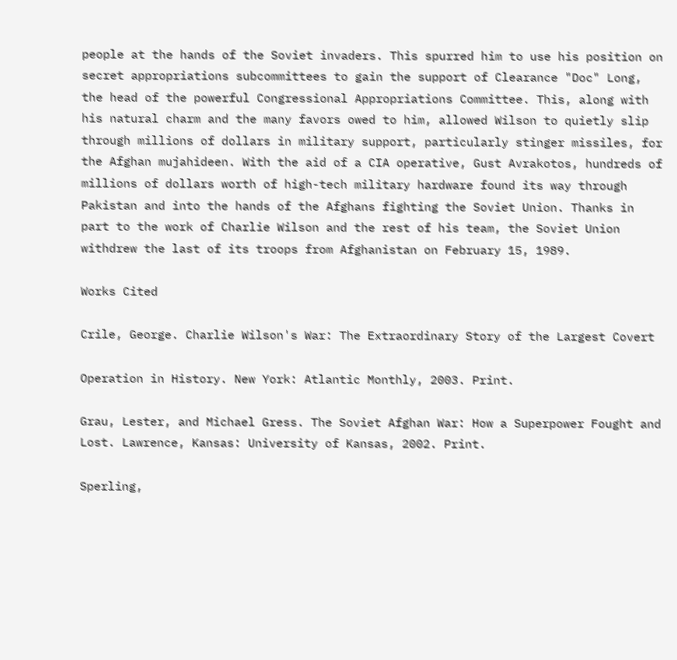people at the hands of the Soviet invaders. This spurred him to use his position on secret appropriations subcommittees to gain the support of Clearance "Doc" Long, the head of the powerful Congressional Appropriations Committee. This, along with his natural charm and the many favors owed to him, allowed Wilson to quietly slip through millions of dollars in military support, particularly stinger missiles, for the Afghan mujahideen. With the aid of a CIA operative, Gust Avrakotos, hundreds of millions of dollars worth of high-tech military hardware found its way through Pakistan and into the hands of the Afghans fighting the Soviet Union. Thanks in part to the work of Charlie Wilson and the rest of his team, the Soviet Union withdrew the last of its troops from Afghanistan on February 15, 1989.

Works Cited

Crile, George. Charlie Wilson's War: The Extraordinary Story of the Largest Covert

Operation in History. New York: Atlantic Monthly, 2003. Print.

Grau, Lester, and Michael Gress. The Soviet Afghan War: How a Superpower Fought and Lost. Lawrence, Kansas: University of Kansas, 2002. Print.

Sperling,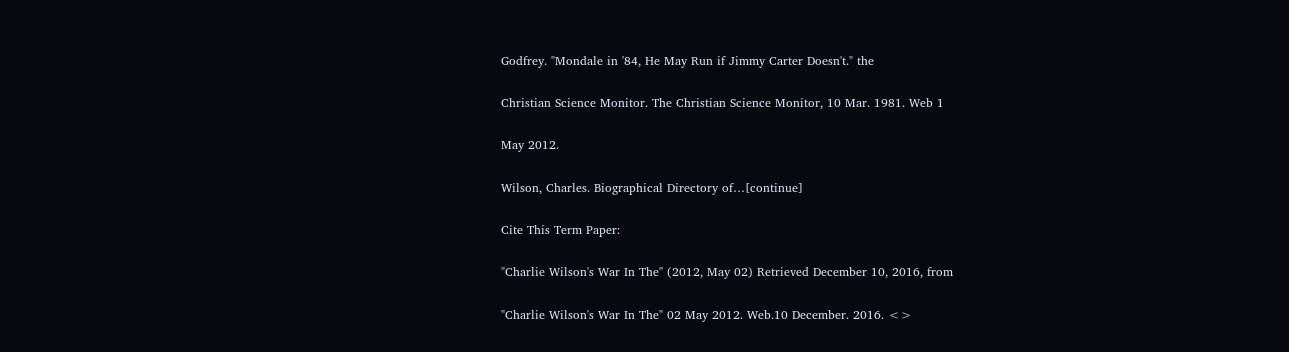Godfrey. "Mondale in '84, He May Run if Jimmy Carter Doesn't." the

Christian Science Monitor. The Christian Science Monitor, 10 Mar. 1981. Web 1

May 2012.

Wilson, Charles. Biographical Directory of…[continue]

Cite This Term Paper:

"Charlie Wilson's War In The" (2012, May 02) Retrieved December 10, 2016, from

"Charlie Wilson's War In The" 02 May 2012. Web.10 December. 2016. <>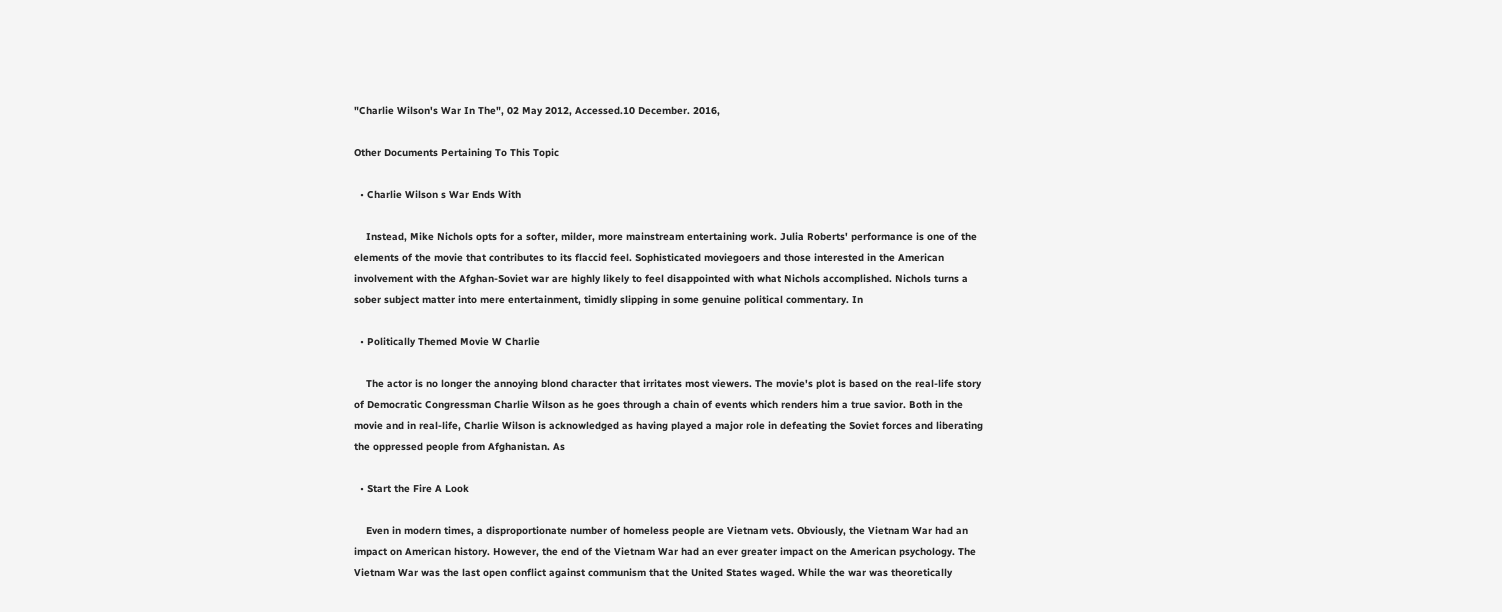"Charlie Wilson's War In The", 02 May 2012, Accessed.10 December. 2016,

Other Documents Pertaining To This Topic

  • Charlie Wilson s War Ends With

    Instead, Mike Nichols opts for a softer, milder, more mainstream entertaining work. Julia Roberts' performance is one of the elements of the movie that contributes to its flaccid feel. Sophisticated moviegoers and those interested in the American involvement with the Afghan-Soviet war are highly likely to feel disappointed with what Nichols accomplished. Nichols turns a sober subject matter into mere entertainment, timidly slipping in some genuine political commentary. In

  • Politically Themed Movie W Charlie

    The actor is no longer the annoying blond character that irritates most viewers. The movie's plot is based on the real-life story of Democratic Congressman Charlie Wilson as he goes through a chain of events which renders him a true savior. Both in the movie and in real-life, Charlie Wilson is acknowledged as having played a major role in defeating the Soviet forces and liberating the oppressed people from Afghanistan. As

  • Start the Fire A Look

    Even in modern times, a disproportionate number of homeless people are Vietnam vets. Obviously, the Vietnam War had an impact on American history. However, the end of the Vietnam War had an ever greater impact on the American psychology. The Vietnam War was the last open conflict against communism that the United States waged. While the war was theoretically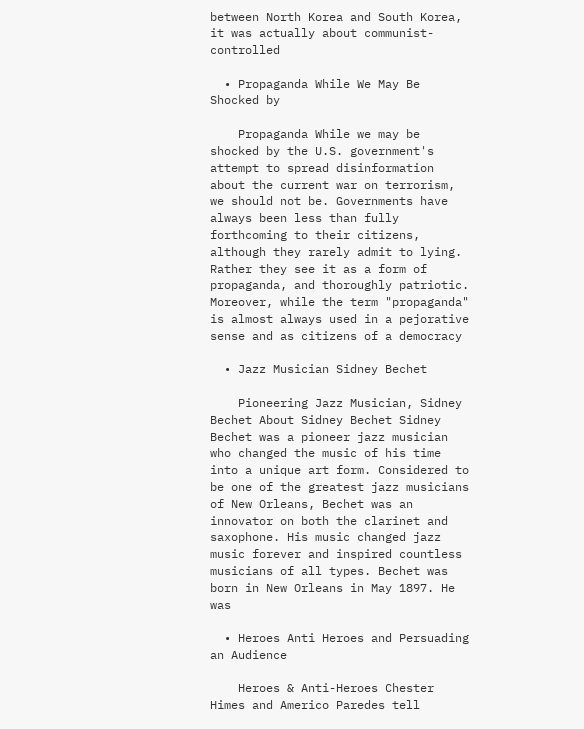between North Korea and South Korea, it was actually about communist-controlled

  • Propaganda While We May Be Shocked by

    Propaganda While we may be shocked by the U.S. government's attempt to spread disinformation about the current war on terrorism, we should not be. Governments have always been less than fully forthcoming to their citizens, although they rarely admit to lying. Rather they see it as a form of propaganda, and thoroughly patriotic. Moreover, while the term "propaganda" is almost always used in a pejorative sense and as citizens of a democracy

  • Jazz Musician Sidney Bechet

    Pioneering Jazz Musician, Sidney Bechet About Sidney Bechet Sidney Bechet was a pioneer jazz musician who changed the music of his time into a unique art form. Considered to be one of the greatest jazz musicians of New Orleans, Bechet was an innovator on both the clarinet and saxophone. His music changed jazz music forever and inspired countless musicians of all types. Bechet was born in New Orleans in May 1897. He was

  • Heroes Anti Heroes and Persuading an Audience

    Heroes & Anti-Heroes Chester Himes and Americo Paredes tell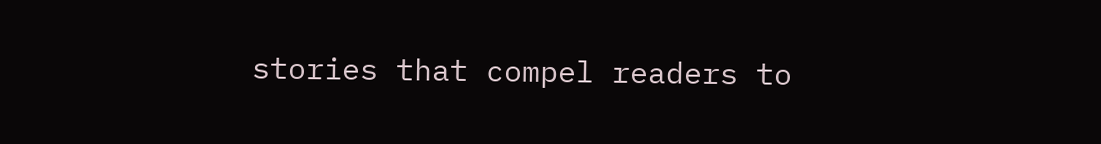stories that compel readers to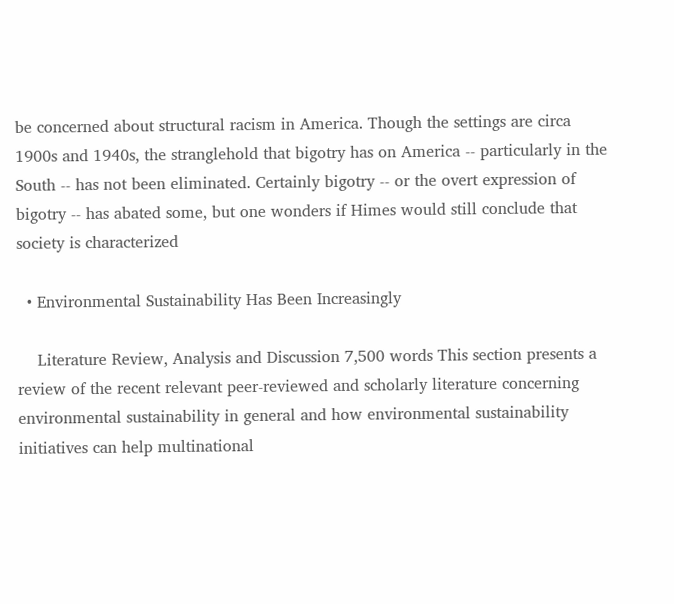be concerned about structural racism in America. Though the settings are circa 1900s and 1940s, the stranglehold that bigotry has on America -- particularly in the South -- has not been eliminated. Certainly bigotry -- or the overt expression of bigotry -- has abated some, but one wonders if Himes would still conclude that society is characterized

  • Environmental Sustainability Has Been Increasingly

    Literature Review, Analysis and Discussion 7,500 words This section presents a review of the recent relevant peer-reviewed and scholarly literature concerning environmental sustainability in general and how environmental sustainability initiatives can help multinational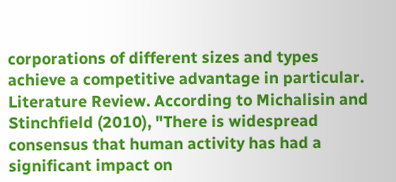corporations of different sizes and types achieve a competitive advantage in particular. Literature Review. According to Michalisin and Stinchfield (2010), "There is widespread consensus that human activity has had a significant impact on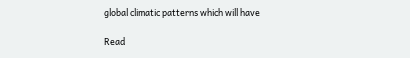global climatic patterns which will have

Read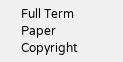Full Term Paper
Copyright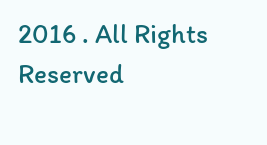2016 . All Rights Reserved